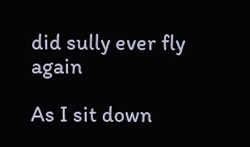did sully ever fly again

As I sit down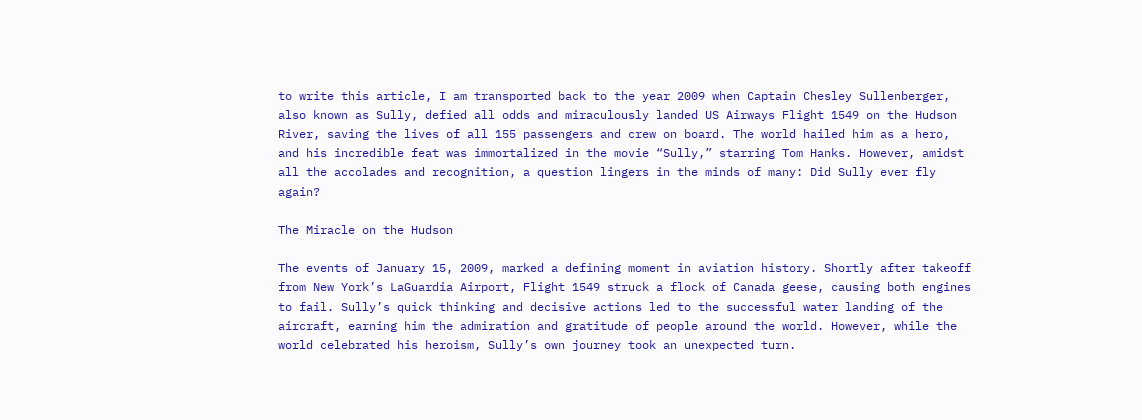to write this article, I am transported back to the year 2009 when Captain Chesley Sullenberger, also known as Sully, defied all odds and miraculously landed US Airways Flight 1549 on the Hudson River, saving the lives of all 155 passengers and crew on board. The world hailed him as a hero, and his incredible feat was immortalized in the movie “Sully,” starring Tom Hanks. However, amidst all the accolades and recognition, a question lingers in the minds of many: Did Sully ever fly again?

The Miracle on the Hudson

The events of January 15, 2009, marked a defining moment in aviation history. Shortly after takeoff from New York’s LaGuardia Airport, Flight 1549 struck a flock of Canada geese, causing both engines to fail. Sully’s quick thinking and decisive actions led to the successful water landing of the aircraft, earning him the admiration and gratitude of people around the world. However, while the world celebrated his heroism, Sully’s own journey took an unexpected turn.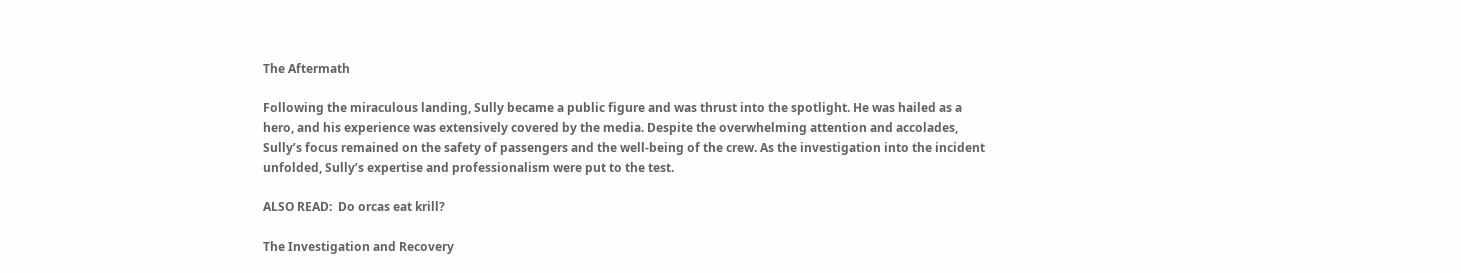The Aftermath

Following the miraculous landing, Sully became a public figure and was thrust into the spotlight. He was hailed as a hero, and his experience was extensively covered by the media. Despite the overwhelming attention and accolades, Sully’s focus remained on the safety of passengers and the well-being of the crew. As the investigation into the incident unfolded, Sully’s expertise and professionalism were put to the test.

ALSO READ:  Do orcas eat krill?

The Investigation and Recovery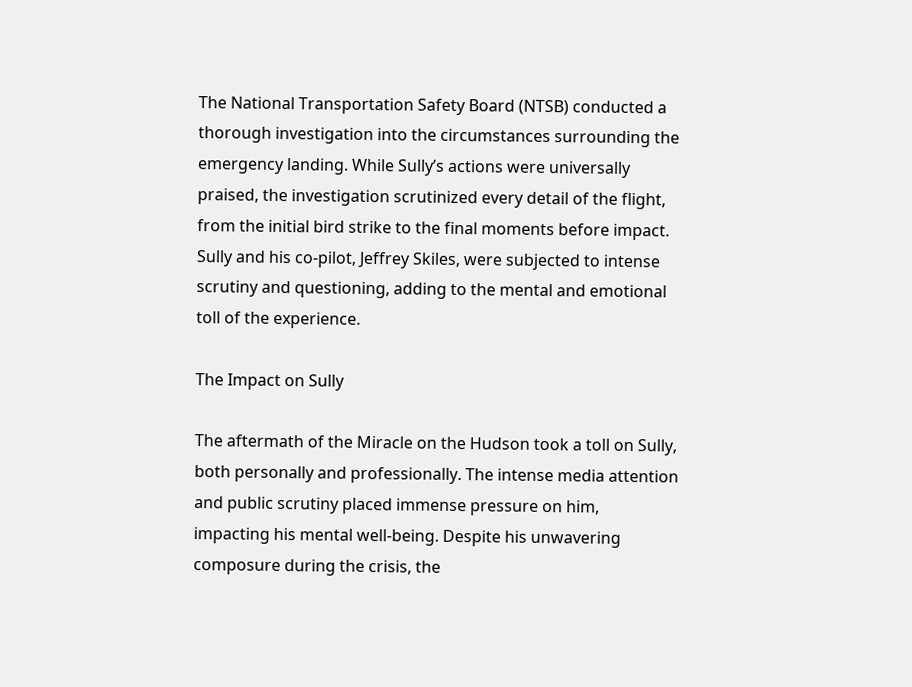The National Transportation Safety Board (NTSB) conducted a thorough investigation into the circumstances surrounding the emergency landing. While Sully’s actions were universally praised, the investigation scrutinized every detail of the flight, from the initial bird strike to the final moments before impact. Sully and his co-pilot, Jeffrey Skiles, were subjected to intense scrutiny and questioning, adding to the mental and emotional toll of the experience.

The Impact on Sully

The aftermath of the Miracle on the Hudson took a toll on Sully, both personally and professionally. The intense media attention and public scrutiny placed immense pressure on him, impacting his mental well-being. Despite his unwavering composure during the crisis, the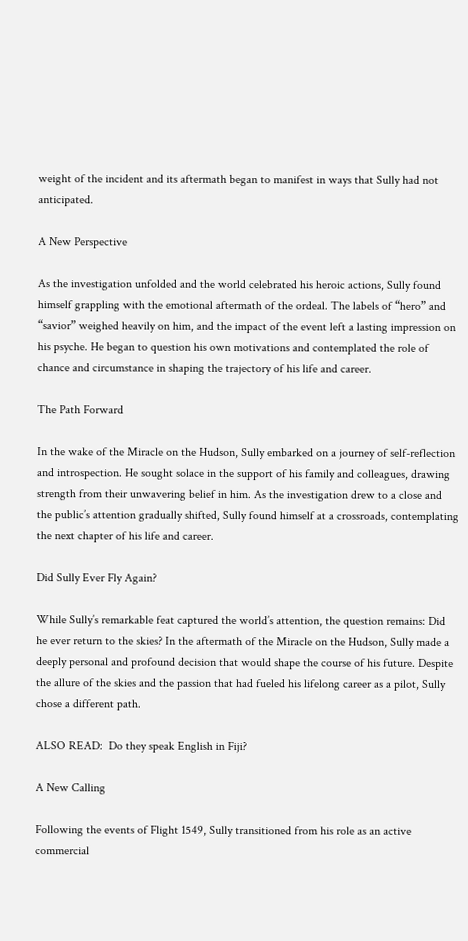weight of the incident and its aftermath began to manifest in ways that Sully had not anticipated.

A New Perspective

As the investigation unfolded and the world celebrated his heroic actions, Sully found himself grappling with the emotional aftermath of the ordeal. The labels of “hero” and “savior” weighed heavily on him, and the impact of the event left a lasting impression on his psyche. He began to question his own motivations and contemplated the role of chance and circumstance in shaping the trajectory of his life and career.

The Path Forward

In the wake of the Miracle on the Hudson, Sully embarked on a journey of self-reflection and introspection. He sought solace in the support of his family and colleagues, drawing strength from their unwavering belief in him. As the investigation drew to a close and the public’s attention gradually shifted, Sully found himself at a crossroads, contemplating the next chapter of his life and career.

Did Sully Ever Fly Again?

While Sully’s remarkable feat captured the world’s attention, the question remains: Did he ever return to the skies? In the aftermath of the Miracle on the Hudson, Sully made a deeply personal and profound decision that would shape the course of his future. Despite the allure of the skies and the passion that had fueled his lifelong career as a pilot, Sully chose a different path.

ALSO READ:  Do they speak English in Fiji?

A New Calling

Following the events of Flight 1549, Sully transitioned from his role as an active commercial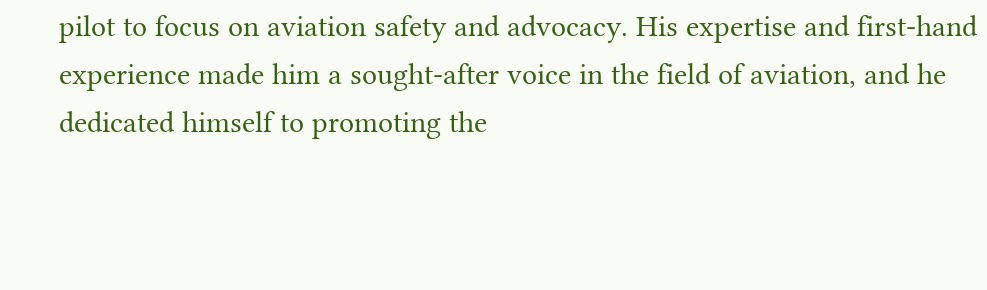pilot to focus on aviation safety and advocacy. His expertise and first-hand experience made him a sought-after voice in the field of aviation, and he dedicated himself to promoting the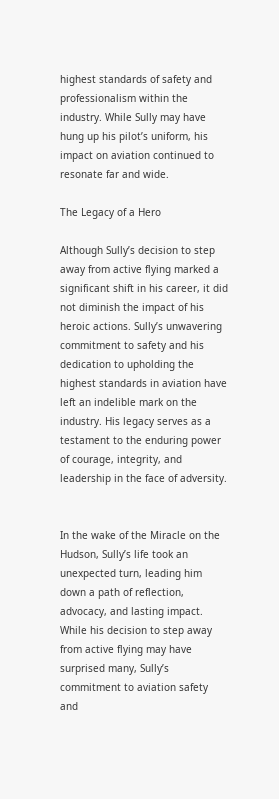highest standards of safety and professionalism within the industry. While Sully may have hung up his pilot’s uniform, his impact on aviation continued to resonate far and wide.

The Legacy of a Hero

Although Sully’s decision to step away from active flying marked a significant shift in his career, it did not diminish the impact of his heroic actions. Sully’s unwavering commitment to safety and his dedication to upholding the highest standards in aviation have left an indelible mark on the industry. His legacy serves as a testament to the enduring power of courage, integrity, and leadership in the face of adversity.


In the wake of the Miracle on the Hudson, Sully’s life took an unexpected turn, leading him down a path of reflection, advocacy, and lasting impact. While his decision to step away from active flying may have surprised many, Sully’s commitment to aviation safety and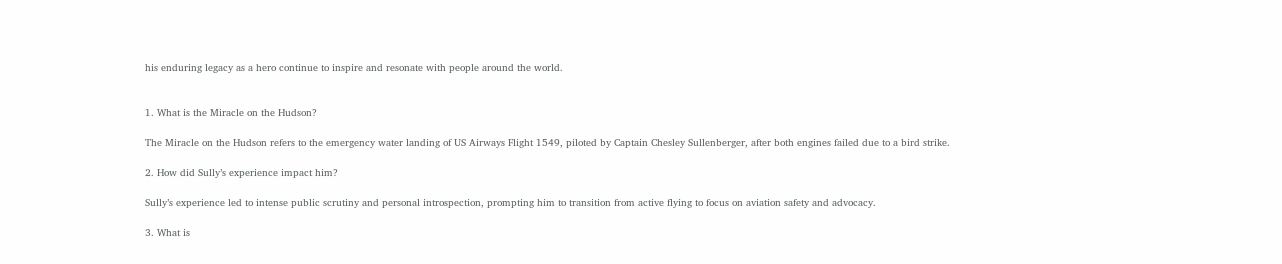his enduring legacy as a hero continue to inspire and resonate with people around the world.


1. What is the Miracle on the Hudson?

The Miracle on the Hudson refers to the emergency water landing of US Airways Flight 1549, piloted by Captain Chesley Sullenberger, after both engines failed due to a bird strike.

2. How did Sully’s experience impact him?

Sully’s experience led to intense public scrutiny and personal introspection, prompting him to transition from active flying to focus on aviation safety and advocacy.

3. What is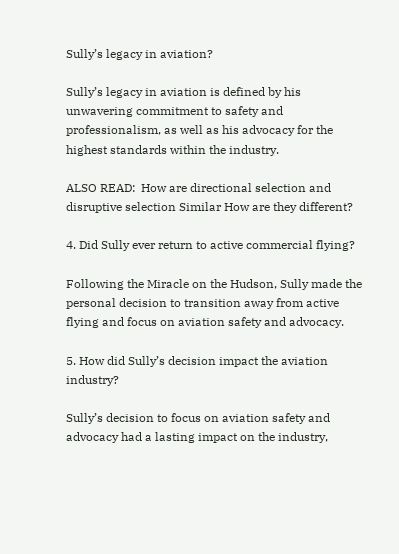Sully’s legacy in aviation?

Sully’s legacy in aviation is defined by his unwavering commitment to safety and professionalism, as well as his advocacy for the highest standards within the industry.

ALSO READ:  How are directional selection and disruptive selection Similar How are they different?

4. Did Sully ever return to active commercial flying?

Following the Miracle on the Hudson, Sully made the personal decision to transition away from active flying and focus on aviation safety and advocacy.

5. How did Sully’s decision impact the aviation industry?

Sully’s decision to focus on aviation safety and advocacy had a lasting impact on the industry,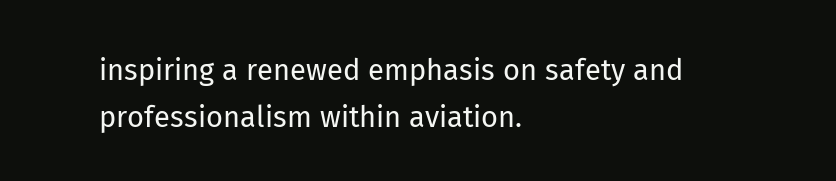inspiring a renewed emphasis on safety and professionalism within aviation.